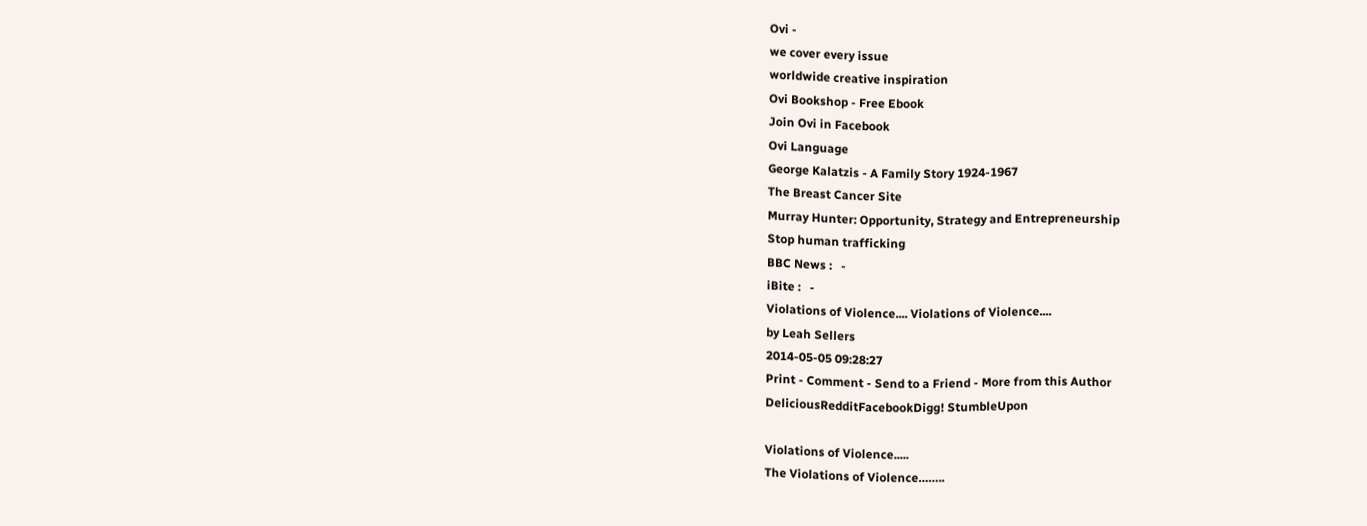Ovi -
we cover every issue
worldwide creative inspiration
Ovi Bookshop - Free Ebook
Join Ovi in Facebook
Ovi Language
George Kalatzis - A Family Story 1924-1967
The Breast Cancer Site
Murray Hunter: Opportunity, Strategy and Entrepreneurship
Stop human trafficking
BBC News :   -
iBite :   -
Violations of Violence.... Violations of Violence....
by Leah Sellers
2014-05-05 09:28:27
Print - Comment - Send to a Friend - More from this Author
DeliciousRedditFacebookDigg! StumbleUpon

Violations of Violence.....
The Violations of Violence……..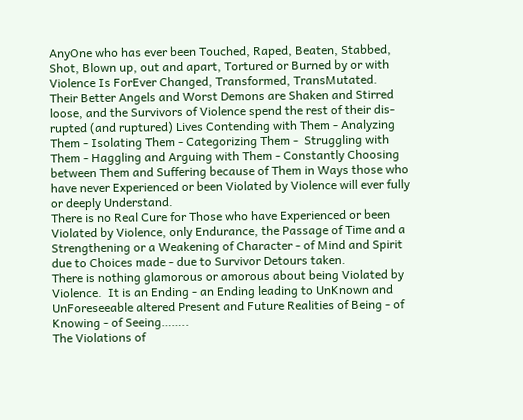AnyOne who has ever been Touched, Raped, Beaten, Stabbed, Shot, Blown up, out and apart, Tortured or Burned by or with Violence Is ForEver Changed, Transformed, TransMutated.
Their Better Angels and Worst Demons are Shaken and Stirred loose, and the Survivors of Violence spend the rest of their dis-rupted (and ruptured) Lives Contending with Them - Analyzing Them - Isolating Them - Categorizing Them -  Struggling with Them - Haggling and Arguing with Them - Constantly Choosing between Them and Suffering because of Them in Ways those who have never Experienced or been Violated by Violence will ever fully or deeply Understand.
There is no Real Cure for Those who have Experienced or been Violated by Violence, only Endurance, the Passage of Time and a Strengthening or a Weakening of Character - of Mind and Spirit due to Choices made - due to Survivor Detours taken.
There is nothing glamorous or amorous about being Violated by Violence.  It is an Ending - an Ending leading to UnKnown and UnForeseeable altered Present and Future Realities of Being - of Knowing - of Seeing……..
The Violations of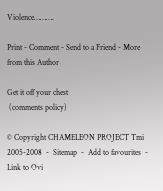Violence……….

Print - Comment - Send to a Friend - More from this Author

Get it off your chest
 (comments policy)

© Copyright CHAMELEON PROJECT Tmi 2005-2008  -  Sitemap  -  Add to favourites  -  Link to Ovi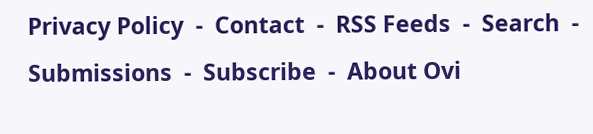Privacy Policy  -  Contact  -  RSS Feeds  -  Search  -  Submissions  -  Subscribe  -  About Ovi